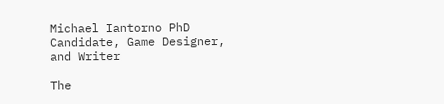Michael Iantorno PhD Candidate, Game Designer, and Writer

The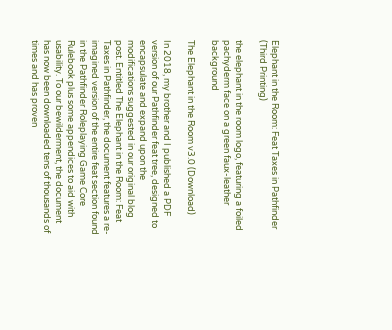Elephant in the Room: Feat Taxes in Pathfinder (Third Printing)

the elephant in the room logo, featuring a foiled pachyderm face on a green faux-leather background

The Elephant in the Room v3.0 (Download)

In 2018, my brother and I published a PDF version of our Pathfinder feat tree, designed to encapsulate and expand upon the modifications suggested in our original blog post. Entitled The Elephant in the Room: Feat Taxes in Pathfinder, the document features a re-imagined version of the entire feat section found in the Pathfinder Roleplaying Game Core Rulebook plus some appendices to aid with usability. To our bewilderment, the document has now been downloaded tens of thousands of times and has proven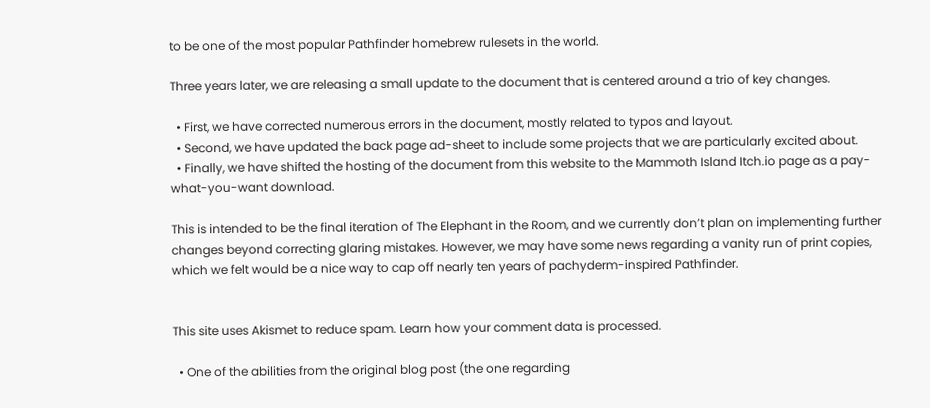to be one of the most popular Pathfinder homebrew rulesets in the world.

Three years later, we are releasing a small update to the document that is centered around a trio of key changes.

  • First, we have corrected numerous errors in the document, mostly related to typos and layout.
  • Second, we have updated the back page ad-sheet to include some projects that we are particularly excited about.
  • Finally, we have shifted the hosting of the document from this website to the Mammoth Island Itch.io page as a pay-what-you-want download.

This is intended to be the final iteration of The Elephant in the Room, and we currently don’t plan on implementing further changes beyond correcting glaring mistakes. However, we may have some news regarding a vanity run of print copies, which we felt would be a nice way to cap off nearly ten years of pachyderm-inspired Pathfinder.


This site uses Akismet to reduce spam. Learn how your comment data is processed.

  • One of the abilities from the original blog post (the one regarding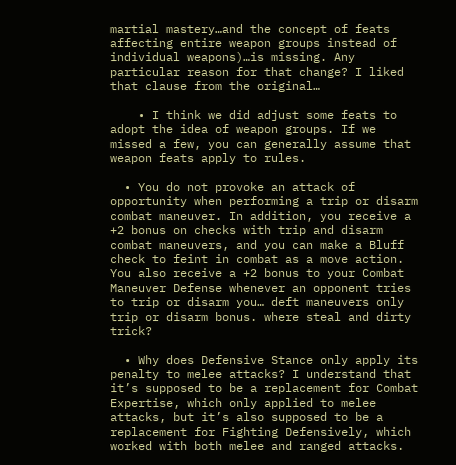martial mastery…and the concept of feats affecting entire weapon groups instead of individual weapons)…is missing. Any particular reason for that change? I liked that clause from the original…

    • I think we did adjust some feats to adopt the idea of weapon groups. If we missed a few, you can generally assume that weapon feats apply to rules.

  • You do not provoke an attack of opportunity when performing a trip or disarm combat maneuver. In addition, you receive a +2 bonus on checks with trip and disarm combat maneuvers, and you can make a Bluff check to feint in combat as a move action. You also receive a +2 bonus to your Combat Maneuver Defense whenever an opponent tries to trip or disarm you… deft maneuvers only trip or disarm bonus. where steal and dirty trick?

  • Why does Defensive Stance only apply its penalty to melee attacks? I understand that it’s supposed to be a replacement for Combat Expertise, which only applied to melee attacks, but it’s also supposed to be a replacement for Fighting Defensively, which worked with both melee and ranged attacks.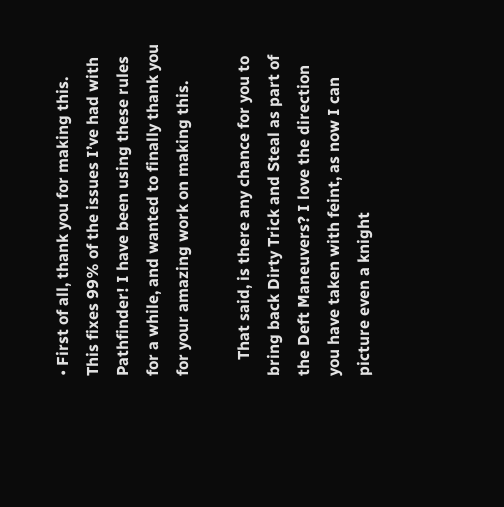• First of all, thank you for making this. This fixes 99% of the issues I’ve had with Pathfinder! I have been using these rules for a while, and wanted to finally thank you for your amazing work on making this.

    That said, is there any chance for you to bring back Dirty Trick and Steal as part of the Deft Maneuvers? I love the direction you have taken with feint, as now I can picture even a knight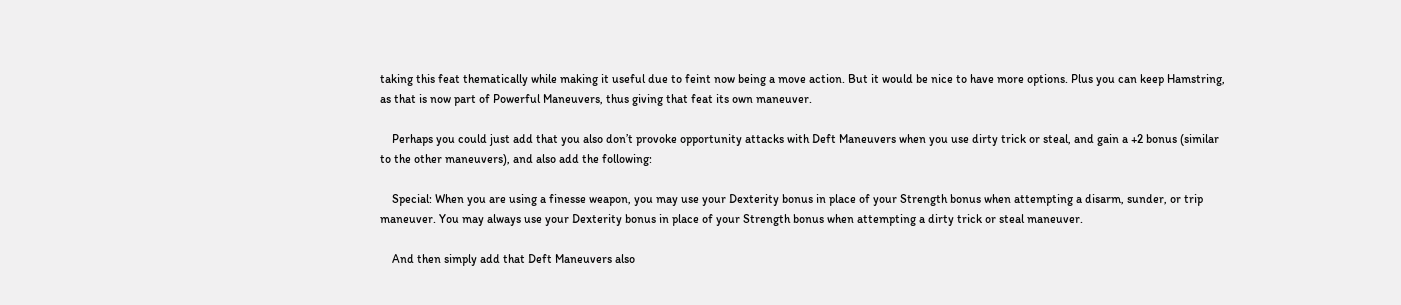taking this feat thematically while making it useful due to feint now being a move action. But it would be nice to have more options. Plus you can keep Hamstring, as that is now part of Powerful Maneuvers, thus giving that feat its own maneuver.

    Perhaps you could just add that you also don’t provoke opportunity attacks with Deft Maneuvers when you use dirty trick or steal, and gain a +2 bonus (similar to the other maneuvers), and also add the following:

    Special: When you are using a finesse weapon, you may use your Dexterity bonus in place of your Strength bonus when attempting a disarm, sunder, or trip maneuver. You may always use your Dexterity bonus in place of your Strength bonus when attempting a dirty trick or steal maneuver.

    And then simply add that Deft Maneuvers also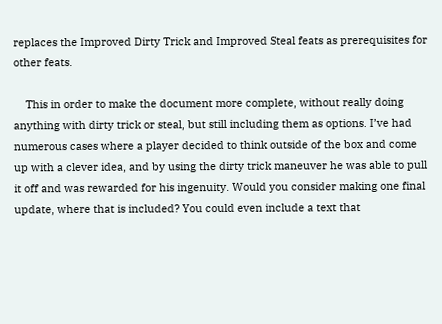replaces the Improved Dirty Trick and Improved Steal feats as prerequisites for other feats.

    This in order to make the document more complete, without really doing anything with dirty trick or steal, but still including them as options. I’ve had numerous cases where a player decided to think outside of the box and come up with a clever idea, and by using the dirty trick maneuver he was able to pull it off and was rewarded for his ingenuity. Would you consider making one final update, where that is included? You could even include a text that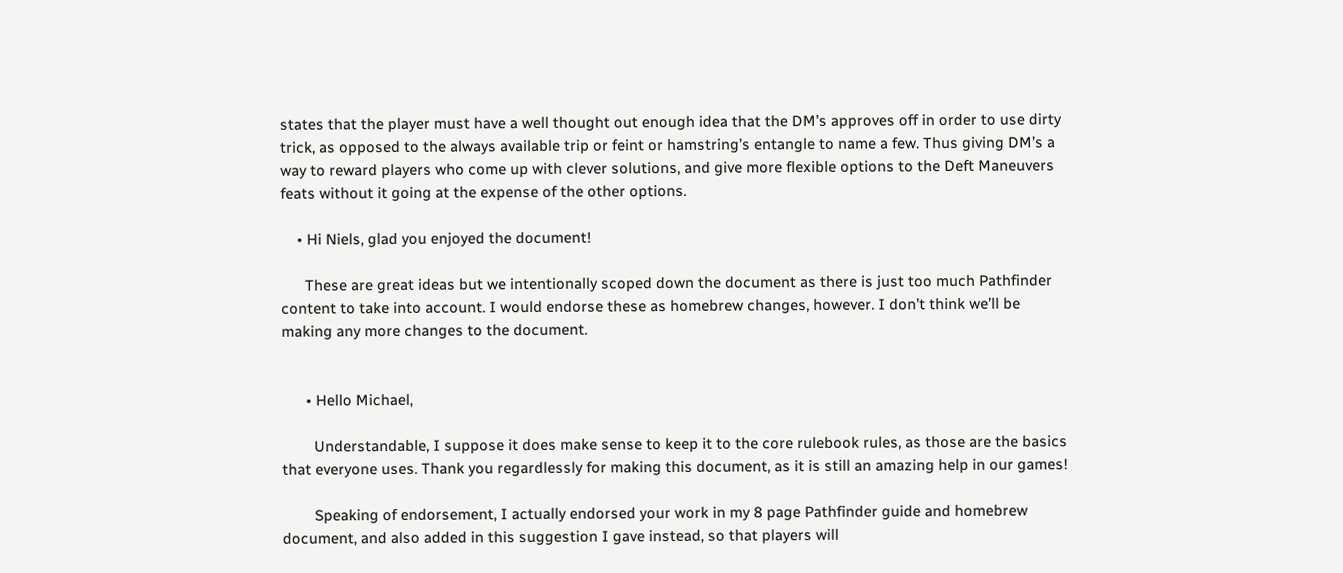states that the player must have a well thought out enough idea that the DM’s approves off in order to use dirty trick, as opposed to the always available trip or feint or hamstring’s entangle to name a few. Thus giving DM’s a way to reward players who come up with clever solutions, and give more flexible options to the Deft Maneuvers feats without it going at the expense of the other options.

    • Hi Niels, glad you enjoyed the document!

      These are great ideas but we intentionally scoped down the document as there is just too much Pathfinder content to take into account. I would endorse these as homebrew changes, however. I don’t think we’ll be making any more changes to the document.


      • Hello Michael,

        Understandable, I suppose it does make sense to keep it to the core rulebook rules, as those are the basics that everyone uses. Thank you regardlessly for making this document, as it is still an amazing help in our games!

        Speaking of endorsement, I actually endorsed your work in my 8 page Pathfinder guide and homebrew document, and also added in this suggestion I gave instead, so that players will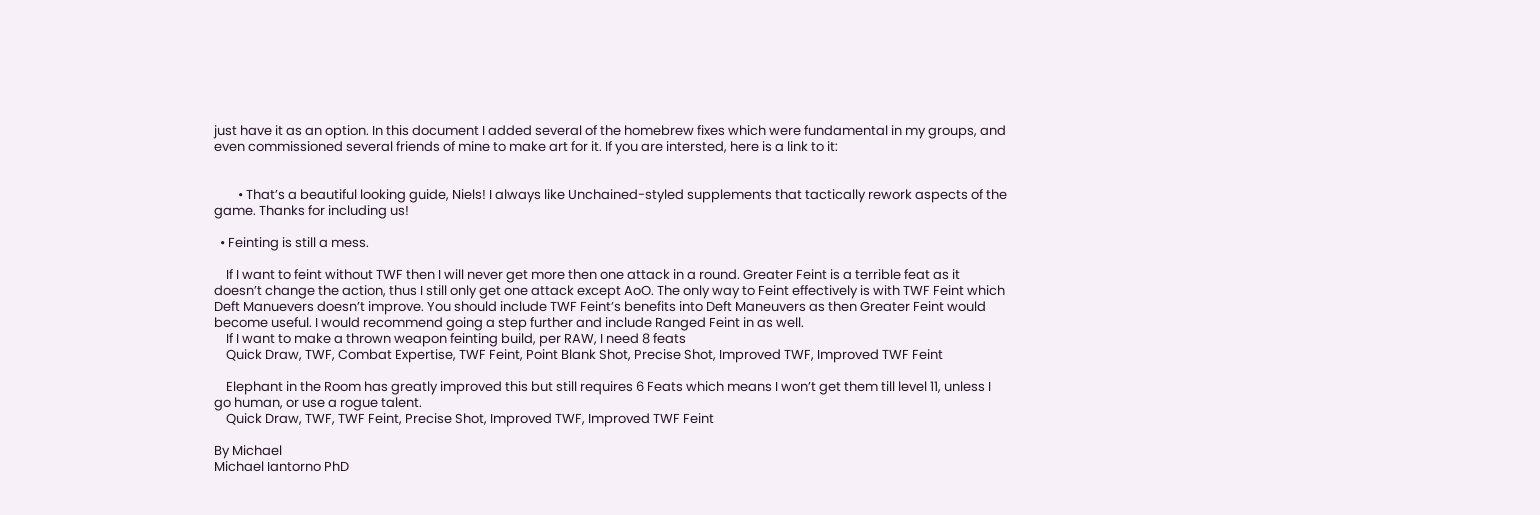just have it as an option. In this document I added several of the homebrew fixes which were fundamental in my groups, and even commissioned several friends of mine to make art for it. If you are intersted, here is a link to it:


        • That’s a beautiful looking guide, Niels! I always like Unchained-styled supplements that tactically rework aspects of the game. Thanks for including us!

  • Feinting is still a mess.

    If I want to feint without TWF then I will never get more then one attack in a round. Greater Feint is a terrible feat as it doesn’t change the action, thus I still only get one attack except AoO. The only way to Feint effectively is with TWF Feint which Deft Manuevers doesn’t improve. You should include TWF Feint’s benefits into Deft Maneuvers as then Greater Feint would become useful. I would recommend going a step further and include Ranged Feint in as well.
    If I want to make a thrown weapon feinting build, per RAW, I need 8 feats
    Quick Draw, TWF, Combat Expertise, TWF Feint, Point Blank Shot, Precise Shot, Improved TWF, Improved TWF Feint

    Elephant in the Room has greatly improved this but still requires 6 Feats which means I won’t get them till level 11, unless I go human, or use a rogue talent.
    Quick Draw, TWF, TWF Feint, Precise Shot, Improved TWF, Improved TWF Feint

By Michael
Michael Iantorno PhD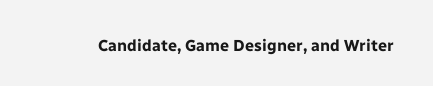Candidate, Game Designer, and Writer